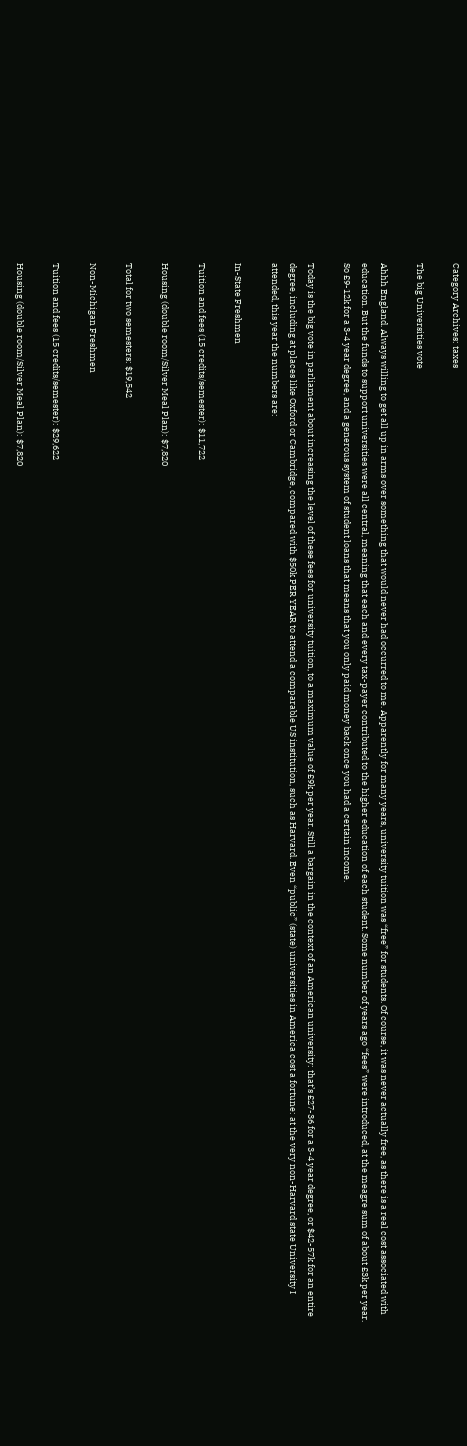Category Archives: taxes

The big Universities vote

Ahhh England. Always willing to get all up in arms over something that would never had occurred to me. Apparently for many years, university tuition was “free” for students. Of course, it was never actually free, as there is a real cost associated with education. But the funds to support universities were all central, meaning that each and every tax-payer contributed to the higher education of each student. Some number of years ago “fees” were introduced, at the meagre sum of about £3k per year. So £9-12k for a 3-4 year degree, and a generous system of student loans that means that you only paid money back once you had a certain income.

Today is the big vote in parliament about increasing the level of these fees for university tuition, to a maximum value of £9k per year. Still a bargain in the context of an American university: that’s £27-36 for a 3-4 year degree, or $42-57k for an entire degree, including at places like Oxford or Cambridge, compared with $50k PER YEAR to attend a comparable US institution, such as Harvard. Even “public” (state) universities in America cost a fortune: at the very non-Harvard state University I attended, this year the numbers are:

In-State Freshmen

Tuition and fees (15 credits/semester): $11,722

Housing (double room/Silver Meal Plan): $7,820

Total for two semesters: $19,542

Non-Michigan Freshmen

Tuition and fees (15 credits/semester): $29,622

Housing (double room/Silver Meal Plan): $7,820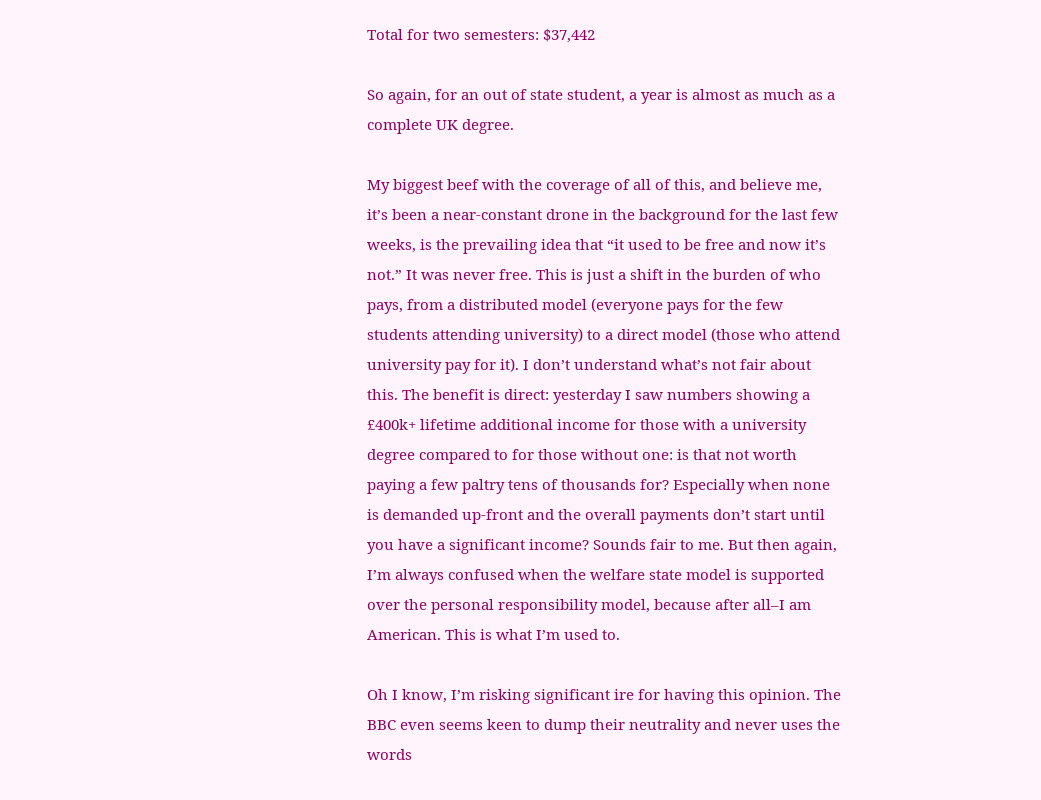Total for two semesters: $37,442

So again, for an out of state student, a year is almost as much as a complete UK degree.

My biggest beef with the coverage of all of this, and believe me, it’s been a near-constant drone in the background for the last few weeks, is the prevailing idea that “it used to be free and now it’s not.” It was never free. This is just a shift in the burden of who pays, from a distributed model (everyone pays for the few students attending university) to a direct model (those who attend university pay for it). I don’t understand what’s not fair about this. The benefit is direct: yesterday I saw numbers showing a £400k+ lifetime additional income for those with a university degree compared to for those without one: is that not worth paying a few paltry tens of thousands for? Especially when none is demanded up-front and the overall payments don’t start until you have a significant income? Sounds fair to me. But then again, I’m always confused when the welfare state model is supported over the personal responsibility model, because after all–I am American. This is what I’m used to.

Oh I know, I’m risking significant ire for having this opinion. The BBC even seems keen to dump their neutrality and never uses the words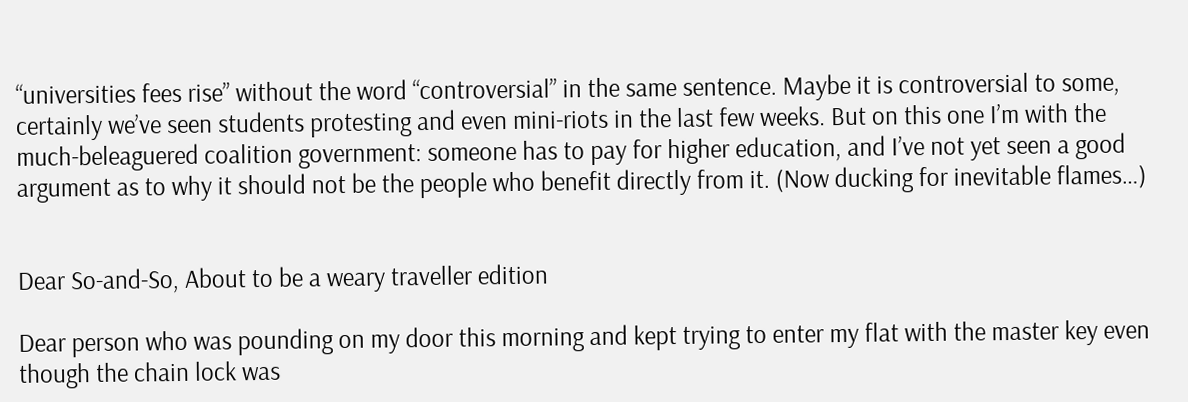“universities fees rise” without the word “controversial” in the same sentence. Maybe it is controversial to some, certainly we’ve seen students protesting and even mini-riots in the last few weeks. But on this one I’m with the much-beleaguered coalition government: someone has to pay for higher education, and I’ve not yet seen a good argument as to why it should not be the people who benefit directly from it. (Now ducking for inevitable flames…)


Dear So-and-So, About to be a weary traveller edition

Dear person who was pounding on my door this morning and kept trying to enter my flat with the master key even though the chain lock was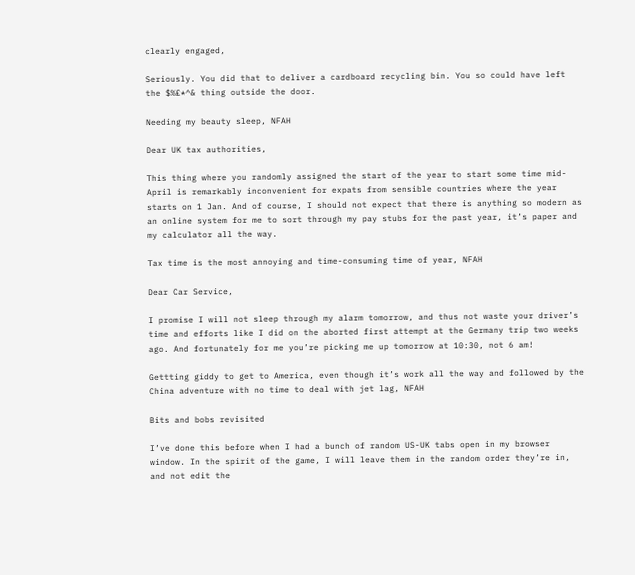clearly engaged,

Seriously. You did that to deliver a cardboard recycling bin. You so could have left the $%£*^& thing outside the door.

Needing my beauty sleep, NFAH

Dear UK tax authorities,

This thing where you randomly assigned the start of the year to start some time mid-April is remarkably inconvenient for expats from sensible countries where the year starts on 1 Jan. And of course, I should not expect that there is anything so modern as an online system for me to sort through my pay stubs for the past year, it’s paper and my calculator all the way.

Tax time is the most annoying and time-consuming time of year, NFAH

Dear Car Service,

I promise I will not sleep through my alarm tomorrow, and thus not waste your driver’s time and efforts like I did on the aborted first attempt at the Germany trip two weeks ago. And fortunately for me you’re picking me up tomorrow at 10:30, not 6 am!

Gettting giddy to get to America, even though it’s work all the way and followed by the China adventure with no time to deal with jet lag, NFAH

Bits and bobs revisited

I’ve done this before when I had a bunch of random US-UK tabs open in my browser window. In the spirit of the game, I will leave them in the random order they’re in, and not edit the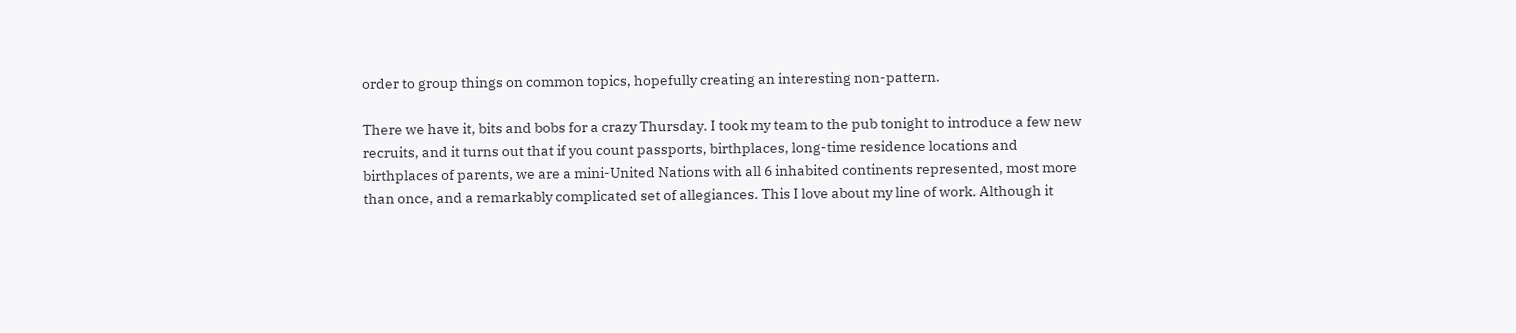order to group things on common topics, hopefully creating an interesting non-pattern.

There we have it, bits and bobs for a crazy Thursday. I took my team to the pub tonight to introduce a few new recruits, and it turns out that if you count passports, birthplaces, long-time residence locations and birthplaces of parents, we are a mini-United Nations with all 6 inhabited continents represented, most more than once, and a remarkably complicated set of allegiances. This I love about my line of work. Although it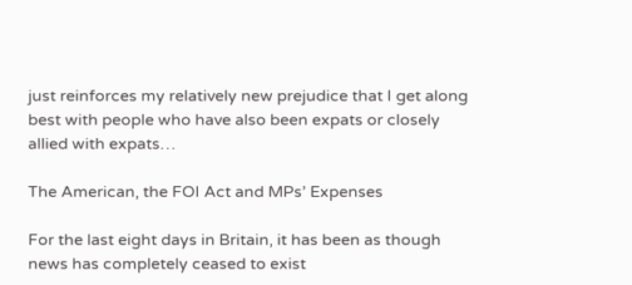just reinforces my relatively new prejudice that I get along best with people who have also been expats or closely allied with expats…

The American, the FOI Act and MPs’ Expenses

For the last eight days in Britain, it has been as though news has completely ceased to exist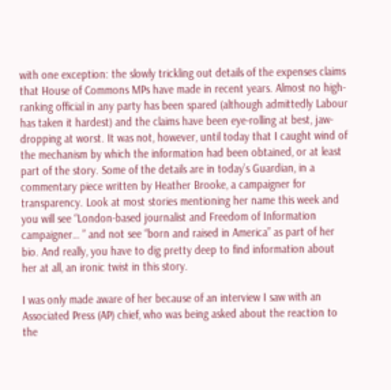with one exception: the slowly trickling out details of the expenses claims that House of Commons MPs have made in recent years. Almost no high-ranking official in any party has been spared (although admittedly Labour has taken it hardest) and the claims have been eye-rolling at best, jaw-dropping at worst. It was not, however, until today that I caught wind of the mechanism by which the information had been obtained, or at least part of the story. Some of the details are in today’s Guardian, in a commentary piece written by Heather Brooke, a campaigner for transparency. Look at most stories mentioning her name this week and you will see “London-based journalist and Freedom of Information campaigner… ” and not see “born and raised in America” as part of her bio. And really, you have to dig pretty deep to find information about her at all, an ironic twist in this story.

I was only made aware of her because of an interview I saw with an Associated Press (AP) chief, who was being asked about the reaction to the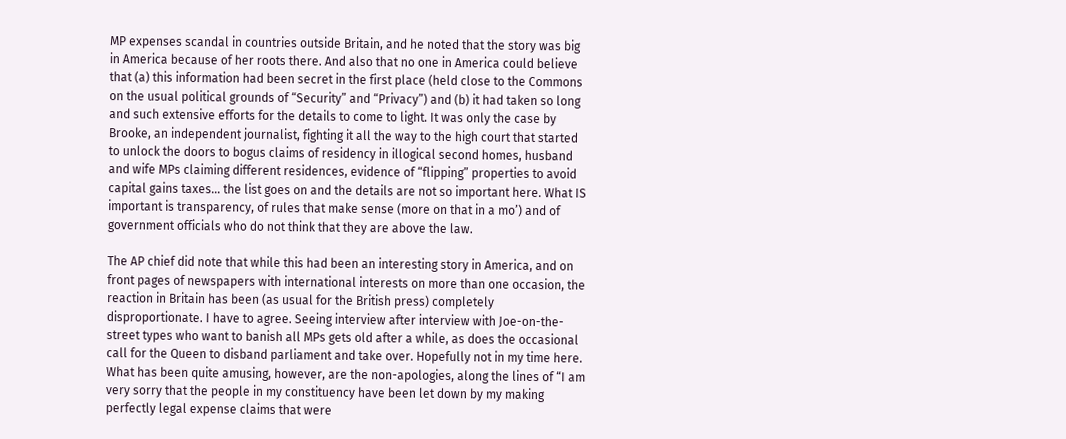MP expenses scandal in countries outside Britain, and he noted that the story was big in America because of her roots there. And also that no one in America could believe that (a) this information had been secret in the first place (held close to the Commons on the usual political grounds of “Security” and “Privacy”) and (b) it had taken so long and such extensive efforts for the details to come to light. It was only the case by Brooke, an independent journalist, fighting it all the way to the high court that started to unlock the doors to bogus claims of residency in illogical second homes, husband and wife MPs claiming different residences, evidence of “flipping” properties to avoid capital gains taxes… the list goes on and the details are not so important here. What IS important is transparency, of rules that make sense (more on that in a mo’) and of government officials who do not think that they are above the law.

The AP chief did note that while this had been an interesting story in America, and on front pages of newspapers with international interests on more than one occasion, the reaction in Britain has been (as usual for the British press) completely disproportionate. I have to agree. Seeing interview after interview with Joe-on-the-street types who want to banish all MPs gets old after a while, as does the occasional call for the Queen to disband parliament and take over. Hopefully not in my time here. What has been quite amusing, however, are the non-apologies, along the lines of “I am very sorry that the people in my constituency have been let down by my making perfectly legal expense claims that were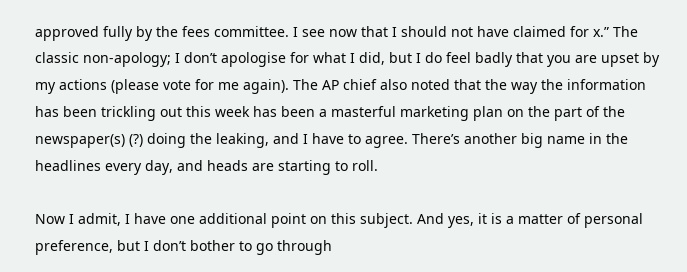approved fully by the fees committee. I see now that I should not have claimed for x.” The classic non-apology; I don’t apologise for what I did, but I do feel badly that you are upset by my actions (please vote for me again). The AP chief also noted that the way the information has been trickling out this week has been a masterful marketing plan on the part of the newspaper(s) (?) doing the leaking, and I have to agree. There’s another big name in the headlines every day, and heads are starting to roll.

Now I admit, I have one additional point on this subject. And yes, it is a matter of personal preference, but I don’t bother to go through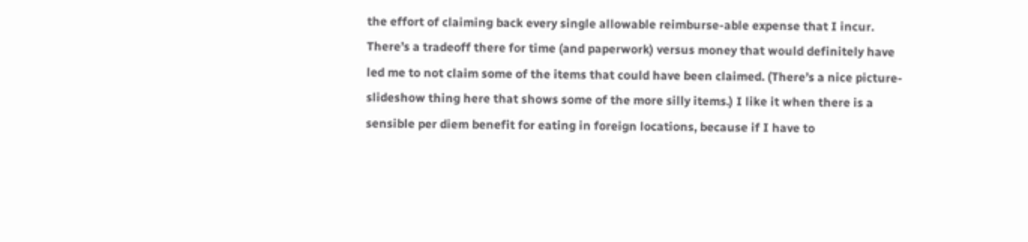the effort of claiming back every single allowable reimburse-able expense that I incur. There’s a tradeoff there for time (and paperwork) versus money that would definitely have led me to not claim some of the items that could have been claimed. (There’s a nice picture-slideshow thing here that shows some of the more silly items.) I like it when there is a sensible per diem benefit for eating in foreign locations, because if I have to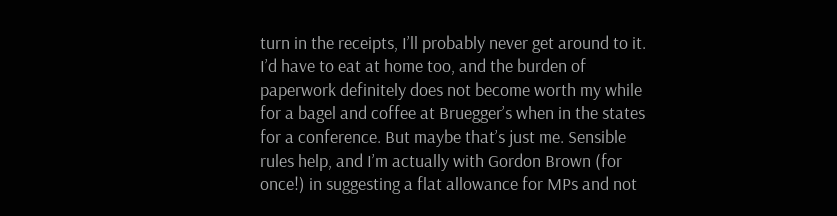turn in the receipts, I’ll probably never get around to it. I’d have to eat at home too, and the burden of paperwork definitely does not become worth my while for a bagel and coffee at Bruegger’s when in the states for a conference. But maybe that’s just me. Sensible rules help, and I’m actually with Gordon Brown (for once!) in suggesting a flat allowance for MPs and not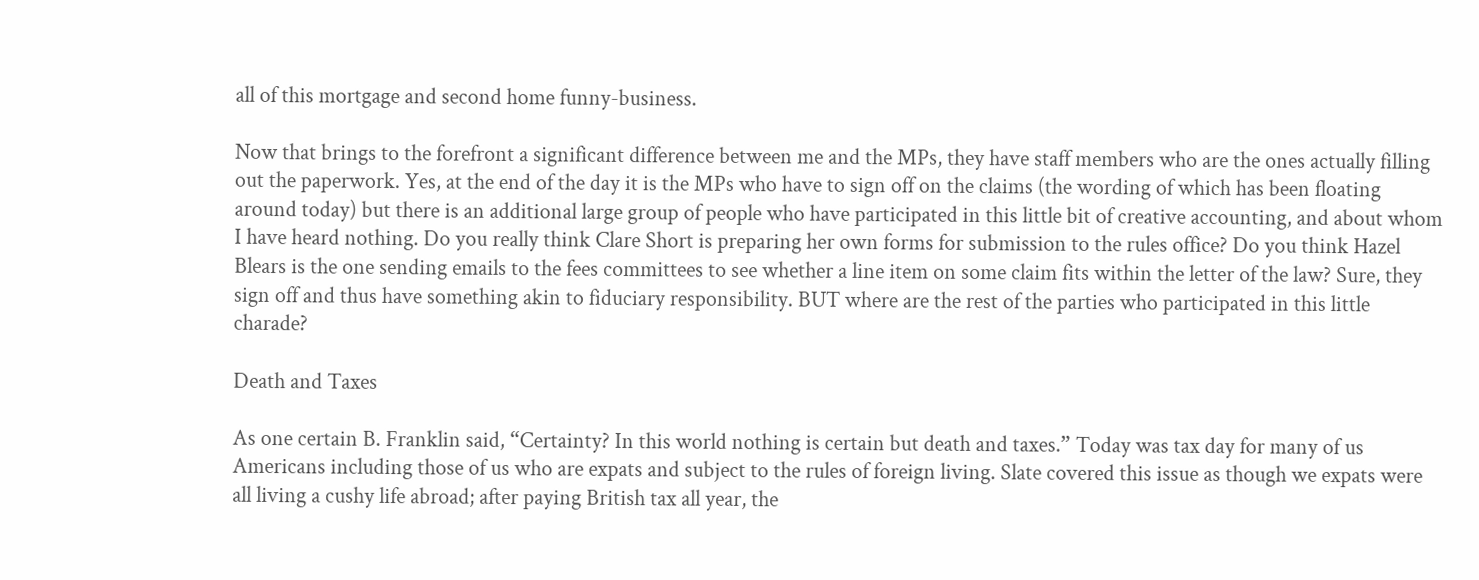all of this mortgage and second home funny-business.

Now that brings to the forefront a significant difference between me and the MPs, they have staff members who are the ones actually filling out the paperwork. Yes, at the end of the day it is the MPs who have to sign off on the claims (the wording of which has been floating around today) but there is an additional large group of people who have participated in this little bit of creative accounting, and about whom I have heard nothing. Do you really think Clare Short is preparing her own forms for submission to the rules office? Do you think Hazel Blears is the one sending emails to the fees committees to see whether a line item on some claim fits within the letter of the law? Sure, they sign off and thus have something akin to fiduciary responsibility. BUT where are the rest of the parties who participated in this little charade?

Death and Taxes

As one certain B. Franklin said, “Certainty? In this world nothing is certain but death and taxes.” Today was tax day for many of us Americans including those of us who are expats and subject to the rules of foreign living. Slate covered this issue as though we expats were all living a cushy life abroad; after paying British tax all year, the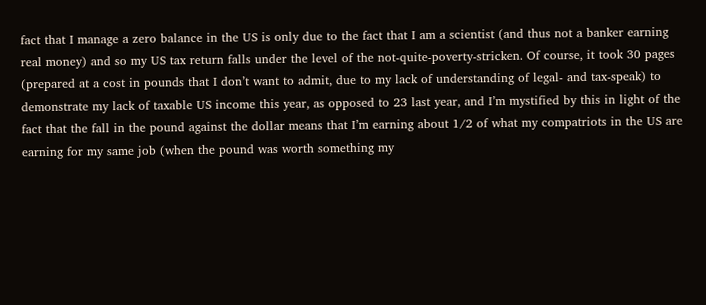fact that I manage a zero balance in the US is only due to the fact that I am a scientist (and thus not a banker earning real money) and so my US tax return falls under the level of the not-quite-poverty-stricken. Of course, it took 30 pages (prepared at a cost in pounds that I don’t want to admit, due to my lack of understanding of legal- and tax-speak) to demonstrate my lack of taxable US income this year, as opposed to 23 last year, and I’m mystified by this in light of the fact that the fall in the pound against the dollar means that I’m earning about 1/2 of what my compatriots in the US are earning for my same job (when the pound was worth something my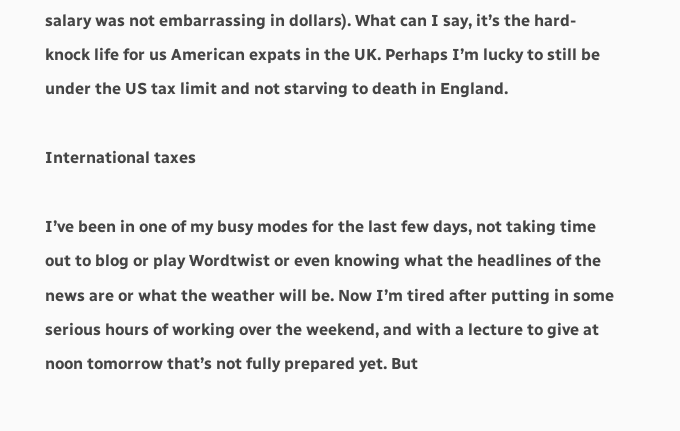salary was not embarrassing in dollars). What can I say, it’s the hard-knock life for us American expats in the UK. Perhaps I’m lucky to still be under the US tax limit and not starving to death in England.

International taxes

I’ve been in one of my busy modes for the last few days, not taking time out to blog or play Wordtwist or even knowing what the headlines of the news are or what the weather will be. Now I’m tired after putting in some serious hours of working over the weekend, and with a lecture to give at noon tomorrow that’s not fully prepared yet. But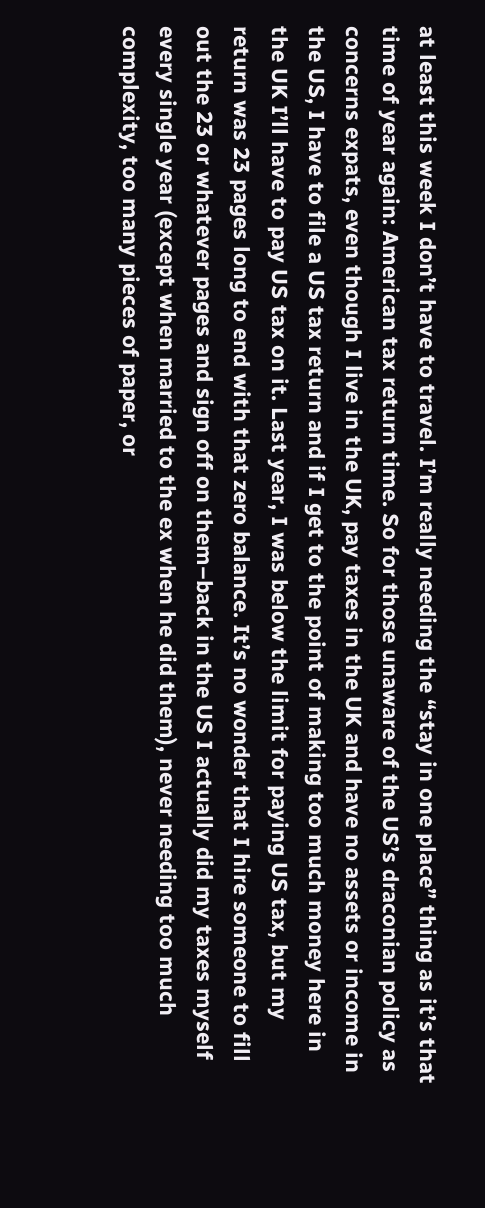at least this week I don’t have to travel. I’m really needing the “stay in one place” thing as it’s that time of year again: American tax return time. So for those unaware of the US’s draconian policy as concerns expats, even though I live in the UK, pay taxes in the UK and have no assets or income in the US, I have to file a US tax return and if I get to the point of making too much money here in the UK I’ll have to pay US tax on it. Last year, I was below the limit for paying US tax, but my return was 23 pages long to end with that zero balance. It’s no wonder that I hire someone to fill out the 23 or whatever pages and sign off on them–back in the US I actually did my taxes myself every single year (except when married to the ex when he did them), never needing too much complexity, too many pieces of paper, or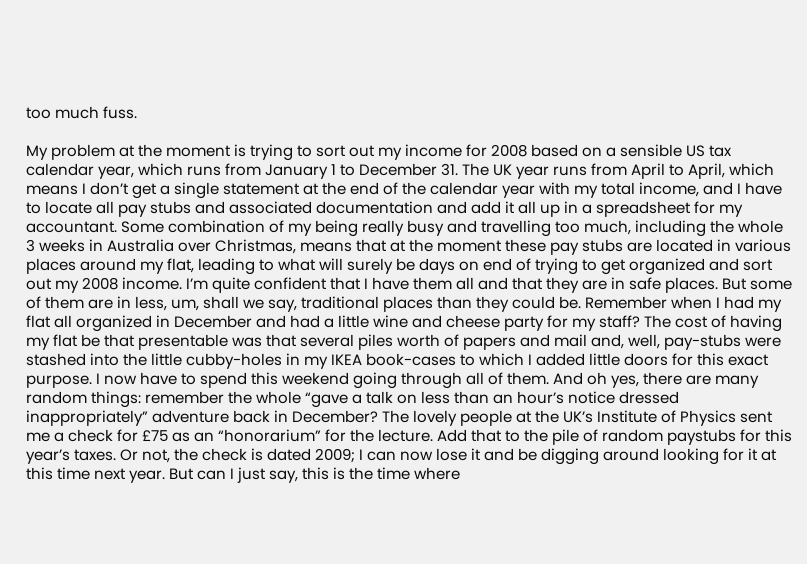too much fuss.

My problem at the moment is trying to sort out my income for 2008 based on a sensible US tax calendar year, which runs from January 1 to December 31. The UK year runs from April to April, which means I don’t get a single statement at the end of the calendar year with my total income, and I have to locate all pay stubs and associated documentation and add it all up in a spreadsheet for my accountant. Some combination of my being really busy and travelling too much, including the whole 3 weeks in Australia over Christmas, means that at the moment these pay stubs are located in various places around my flat, leading to what will surely be days on end of trying to get organized and sort out my 2008 income. I’m quite confident that I have them all and that they are in safe places. But some of them are in less, um, shall we say, traditional places than they could be. Remember when I had my flat all organized in December and had a little wine and cheese party for my staff? The cost of having my flat be that presentable was that several piles worth of papers and mail and, well, pay-stubs were stashed into the little cubby-holes in my IKEA book-cases to which I added little doors for this exact purpose. I now have to spend this weekend going through all of them. And oh yes, there are many random things: remember the whole “gave a talk on less than an hour’s notice dressed inappropriately” adventure back in December? The lovely people at the UK’s Institute of Physics sent me a check for £75 as an “honorarium” for the lecture. Add that to the pile of random paystubs for this year’s taxes. Or not, the check is dated 2009; I can now lose it and be digging around looking for it at this time next year. But can I just say, this is the time where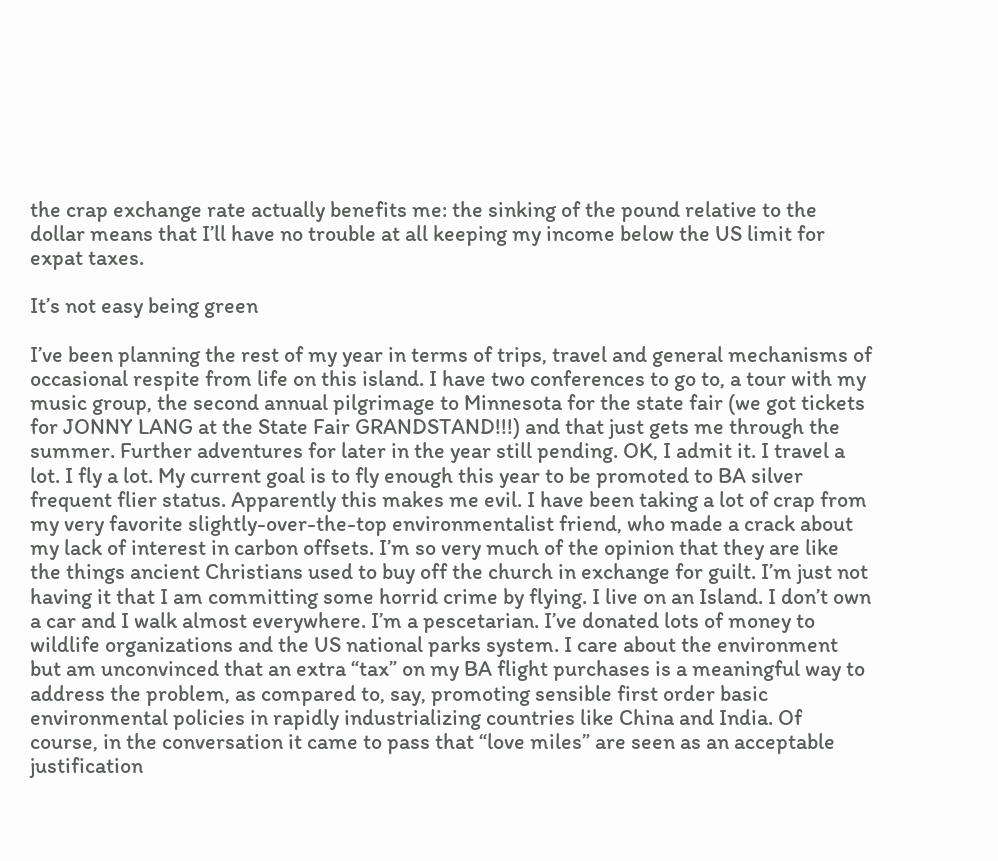the crap exchange rate actually benefits me: the sinking of the pound relative to the dollar means that I’ll have no trouble at all keeping my income below the US limit for expat taxes.

It’s not easy being green

I’ve been planning the rest of my year in terms of trips, travel and general mechanisms of occasional respite from life on this island. I have two conferences to go to, a tour with my music group, the second annual pilgrimage to Minnesota for the state fair (we got tickets for JONNY LANG at the State Fair GRANDSTAND!!!) and that just gets me through the summer. Further adventures for later in the year still pending. OK, I admit it. I travel a lot. I fly a lot. My current goal is to fly enough this year to be promoted to BA silver frequent flier status. Apparently this makes me evil. I have been taking a lot of crap from my very favorite slightly-over-the-top environmentalist friend, who made a crack about my lack of interest in carbon offsets. I’m so very much of the opinion that they are like the things ancient Christians used to buy off the church in exchange for guilt. I’m just not having it that I am committing some horrid crime by flying. I live on an Island. I don’t own a car and I walk almost everywhere. I’m a pescetarian. I’ve donated lots of money to wildlife organizations and the US national parks system. I care about the environment but am unconvinced that an extra “tax” on my BA flight purchases is a meaningful way to address the problem, as compared to, say, promoting sensible first order basic environmental policies in rapidly industrializing countries like China and India. Of course, in the conversation it came to pass that “love miles” are seen as an acceptable justification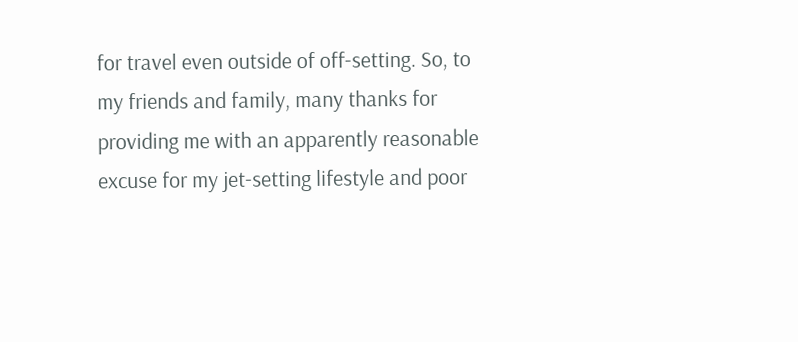for travel even outside of off-setting. So, to my friends and family, many thanks for providing me with an apparently reasonable excuse for my jet-setting lifestyle and poor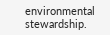environmental stewardship.